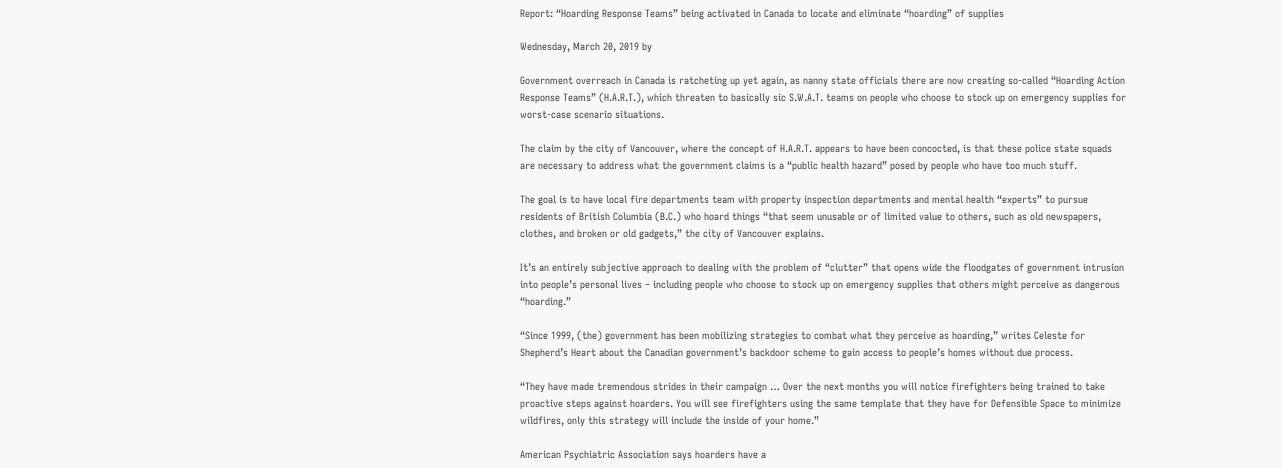Report: “Hoarding Response Teams” being activated in Canada to locate and eliminate “hoarding” of supplies

Wednesday, March 20, 2019 by

Government overreach in Canada is ratcheting up yet again, as nanny state officials there are now creating so-called “Hoarding Action Response Teams” (H.A.R.T.), which threaten to basically sic S.W.A.T. teams on people who choose to stock up on emergency supplies for worst-case scenario situations.

The claim by the city of Vancouver, where the concept of H.A.R.T. appears to have been concocted, is that these police state squads are necessary to address what the government claims is a “public health hazard” posed by people who have too much stuff.

The goal is to have local fire departments team with property inspection departments and mental health “experts” to pursue residents of British Columbia (B.C.) who hoard things “that seem unusable or of limited value to others, such as old newspapers, clothes, and broken or old gadgets,” the city of Vancouver explains.

It’s an entirely subjective approach to dealing with the problem of “clutter” that opens wide the floodgates of government intrusion into people’s personal lives – including people who choose to stock up on emergency supplies that others might perceive as dangerous “hoarding.”

“Since 1999, (the) government has been mobilizing strategies to combat what they perceive as hoarding,” writes Celeste for Shepherd’s Heart about the Canadian government’s backdoor scheme to gain access to people’s homes without due process.

“They have made tremendous strides in their campaign … Over the next months you will notice firefighters being trained to take proactive steps against hoarders. You will see firefighters using the same template that they have for Defensible Space to minimize wildfires, only this strategy will include the inside of your home.”

American Psychiatric Association says hoarders have a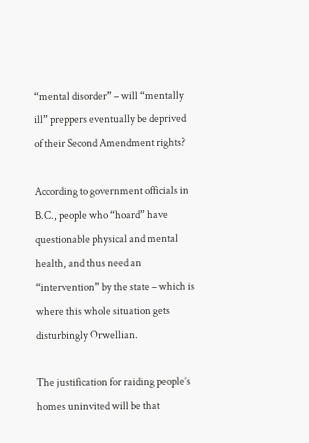“mental disorder” – will “mentally ill” preppers eventually be deprived of their Second Amendment rights?

According to government officials in B.C., people who “hoard” have questionable physical and mental health, and thus need an “intervention” by the state – which is where this whole situation gets disturbingly Orwellian.

The justification for raiding people’s homes uninvited will be that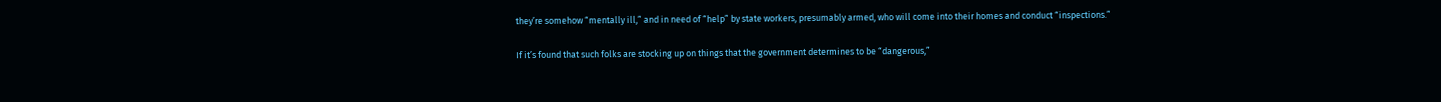they’re somehow “mentally ill,” and in need of “help” by state workers, presumably armed, who will come into their homes and conduct “inspections.”

If it’s found that such folks are stocking up on things that the government determines to be “dangerous,”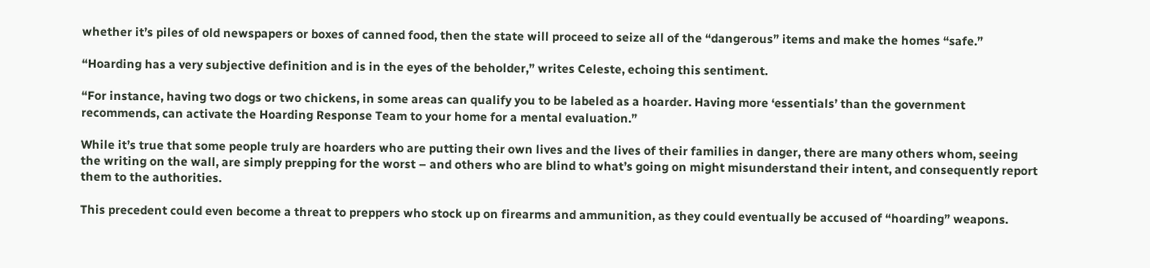whether it’s piles of old newspapers or boxes of canned food, then the state will proceed to seize all of the “dangerous” items and make the homes “safe.”

“Hoarding has a very subjective definition and is in the eyes of the beholder,” writes Celeste, echoing this sentiment.

“For instance, having two dogs or two chickens, in some areas can qualify you to be labeled as a hoarder. Having more ‘essentials’ than the government recommends, can activate the Hoarding Response Team to your home for a mental evaluation.”

While it’s true that some people truly are hoarders who are putting their own lives and the lives of their families in danger, there are many others whom, seeing the writing on the wall, are simply prepping for the worst – and others who are blind to what’s going on might misunderstand their intent, and consequently report them to the authorities.

This precedent could even become a threat to preppers who stock up on firearms and ammunition, as they could eventually be accused of “hoarding” weapons.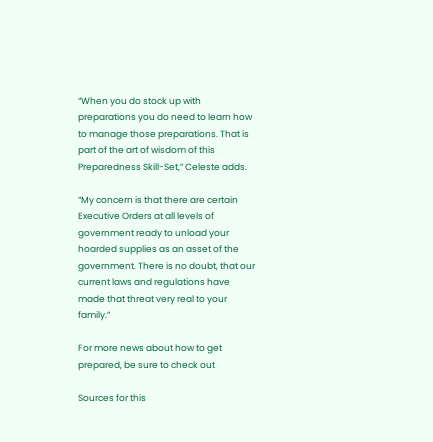“When you do stock up with preparations you do need to learn how to manage those preparations. That is part of the art of wisdom of this Preparedness Skill-Set,” Celeste adds.

“My concern is that there are certain Executive Orders at all levels of government ready to unload your hoarded supplies as an asset of the government. There is no doubt, that our current laws and regulations have made that threat very real to your family.”

For more news about how to get prepared, be sure to check out

Sources for this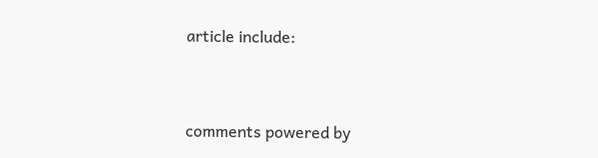article include:


comments powered by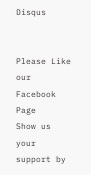Disqus


Please Like our Facebook Page
Show us your support by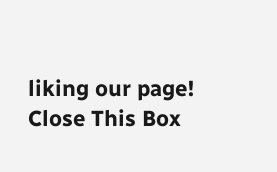liking our page!
Close This Box